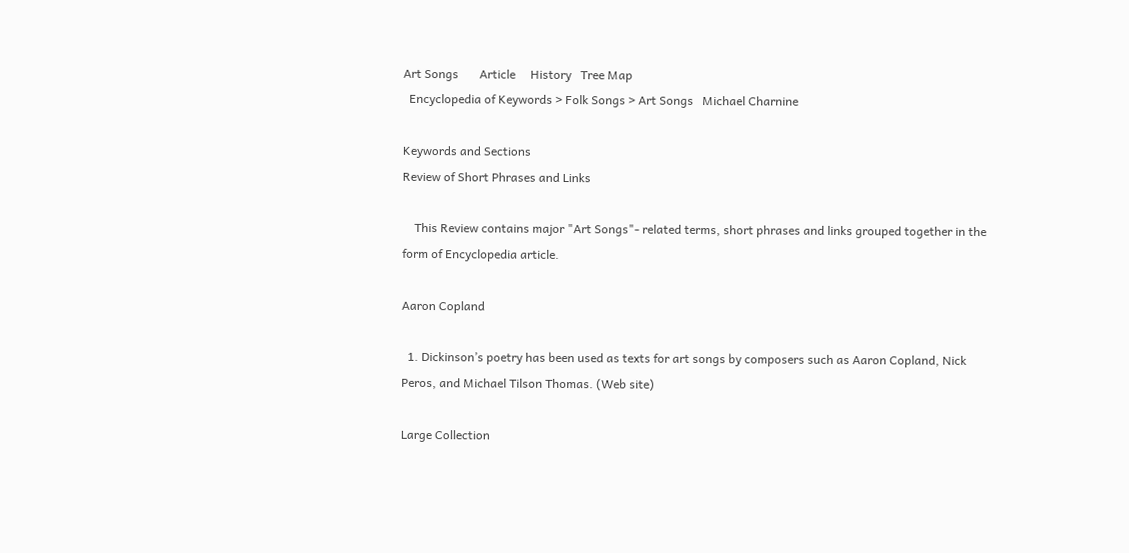Art Songs       Article     History   Tree Map
  Encyclopedia of Keywords > Folk Songs > Art Songs   Michael Charnine

Keywords and Sections
Review of Short Phrases and Links

    This Review contains major "Art Songs"- related terms, short phrases and links grouped together in the form of Encyclopedia article.

Aaron Copland

  1. Dickinson’s poetry has been used as texts for art songs by composers such as Aaron Copland, Nick Peros, and Michael Tilson Thomas. (Web site)

Large Collection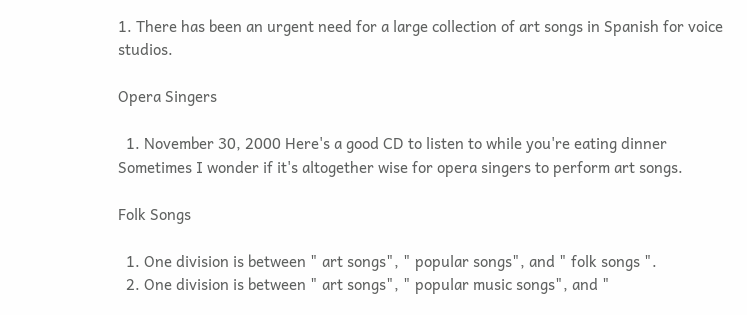1. There has been an urgent need for a large collection of art songs in Spanish for voice studios.

Opera Singers

  1. November 30, 2000 Here's a good CD to listen to while you're eating dinner Sometimes I wonder if it's altogether wise for opera singers to perform art songs.

Folk Songs

  1. One division is between " art songs", " popular songs", and " folk songs ".
  2. One division is between " art songs", " popular music songs", and "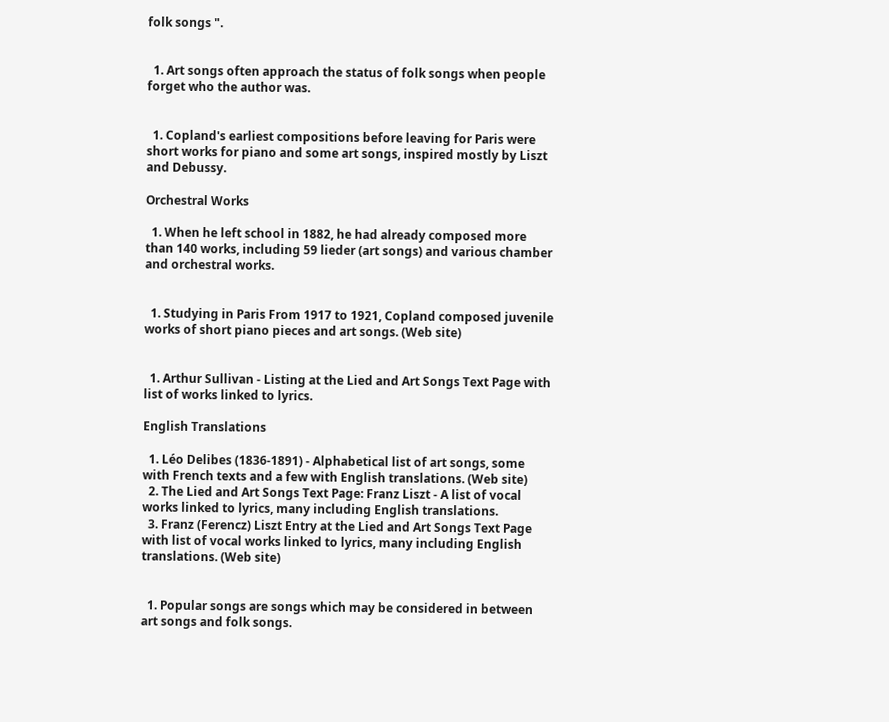folk songs ".


  1. Art songs often approach the status of folk songs when people forget who the author was.


  1. Copland's earliest compositions before leaving for Paris were short works for piano and some art songs, inspired mostly by Liszt and Debussy.

Orchestral Works

  1. When he left school in 1882, he had already composed more than 140 works, including 59 lieder (art songs) and various chamber and orchestral works.


  1. Studying in Paris From 1917 to 1921, Copland composed juvenile works of short piano pieces and art songs. (Web site)


  1. Arthur Sullivan - Listing at the Lied and Art Songs Text Page with list of works linked to lyrics.

English Translations

  1. Léo Delibes (1836-1891) - Alphabetical list of art songs, some with French texts and a few with English translations. (Web site)
  2. The Lied and Art Songs Text Page: Franz Liszt - A list of vocal works linked to lyrics, many including English translations.
  3. Franz (Ferencz) Liszt Entry at the Lied and Art Songs Text Page with list of vocal works linked to lyrics, many including English translations. (Web site)


  1. Popular songs are songs which may be considered in between art songs and folk songs.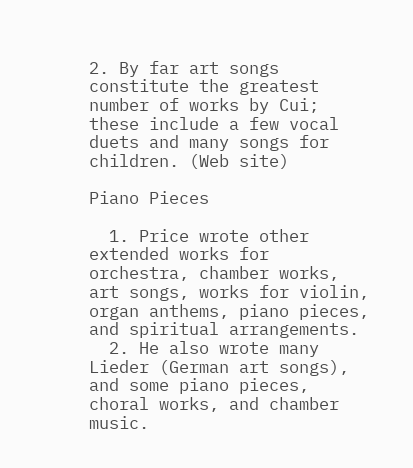2. By far art songs constitute the greatest number of works by Cui; these include a few vocal duets and many songs for children. (Web site)

Piano Pieces

  1. Price wrote other extended works for orchestra, chamber works, art songs, works for violin, organ anthems, piano pieces, and spiritual arrangements.
  2. He also wrote many Lieder (German art songs), and some piano pieces, choral works, and chamber music.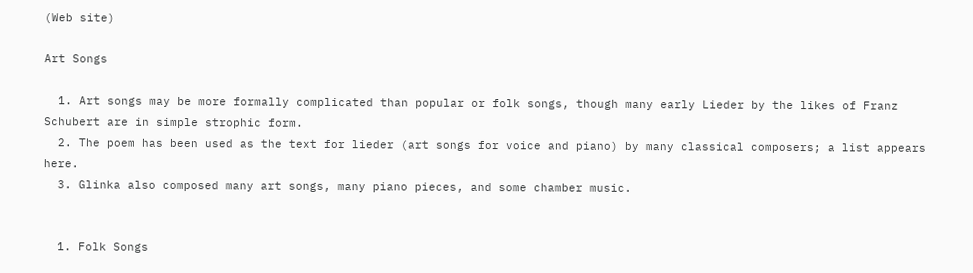(Web site)

Art Songs

  1. Art songs may be more formally complicated than popular or folk songs, though many early Lieder by the likes of Franz Schubert are in simple strophic form.
  2. The poem has been used as the text for lieder (art songs for voice and piano) by many classical composers; a list appears here.
  3. Glinka also composed many art songs, many piano pieces, and some chamber music.


  1. Folk Songs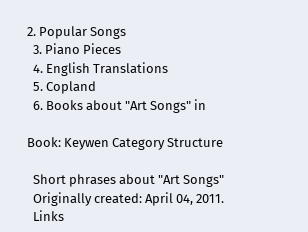2. Popular Songs
  3. Piano Pieces
  4. English Translations
  5. Copland
  6. Books about "Art Songs" in

Book: Keywen Category Structure

  Short phrases about "Art Songs"
  Originally created: April 04, 2011.
  Links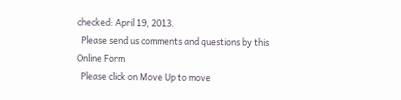checked: April 19, 2013.
  Please send us comments and questions by this Online Form
  Please click on Move Up to move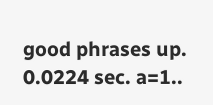good phrases up.
0.0224 sec. a=1..